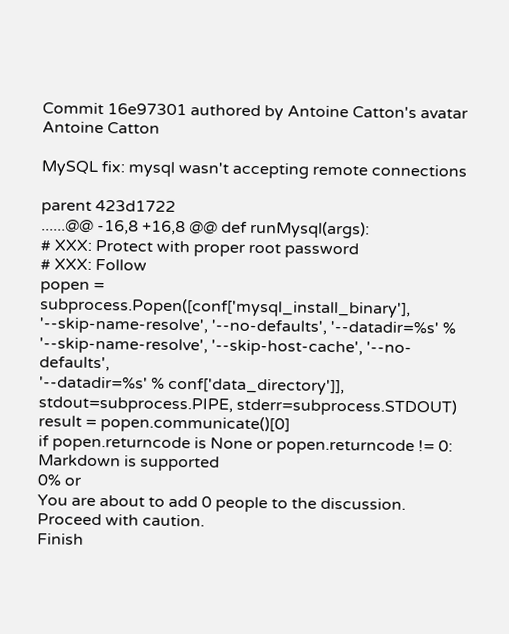Commit 16e97301 authored by Antoine Catton's avatar Antoine Catton

MySQL fix: mysql wasn't accepting remote connections

parent 423d1722
......@@ -16,8 +16,8 @@ def runMysql(args):
# XXX: Protect with proper root password
# XXX: Follow
popen = subprocess.Popen([conf['mysql_install_binary'],
'--skip-name-resolve', '--no-defaults', '--datadir=%s' %
'--skip-name-resolve', '--skip-host-cache', '--no-defaults',
'--datadir=%s' % conf['data_directory']],
stdout=subprocess.PIPE, stderr=subprocess.STDOUT)
result = popen.communicate()[0]
if popen.returncode is None or popen.returncode != 0:
Markdown is supported
0% or
You are about to add 0 people to the discussion. Proceed with caution.
Finish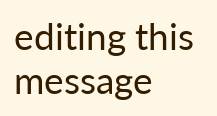editing this message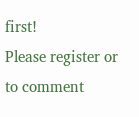first!
Please register or to comment